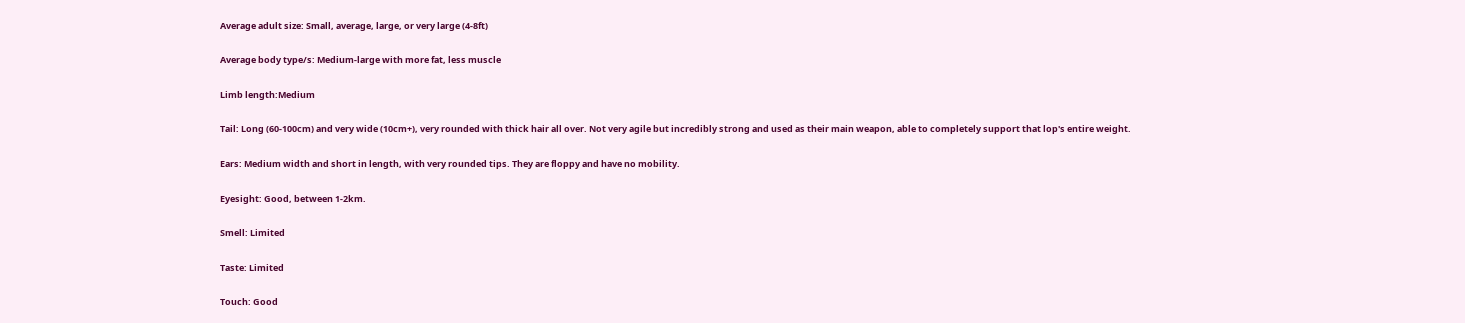Average adult size: Small, average, large, or very large (4-8ft)

Average body type/s: Medium-large with more fat, less muscle

Limb length:Medium

Tail: Long (60-100cm) and very wide (10cm+), very rounded with thick hair all over. Not very agile but incredibly strong and used as their main weapon, able to completely support that lop's entire weight.

Ears: Medium width and short in length, with very rounded tips. They are floppy and have no mobility.

Eyesight: Good, between 1-2km.

Smell: Limited

Taste: Limited

Touch: Good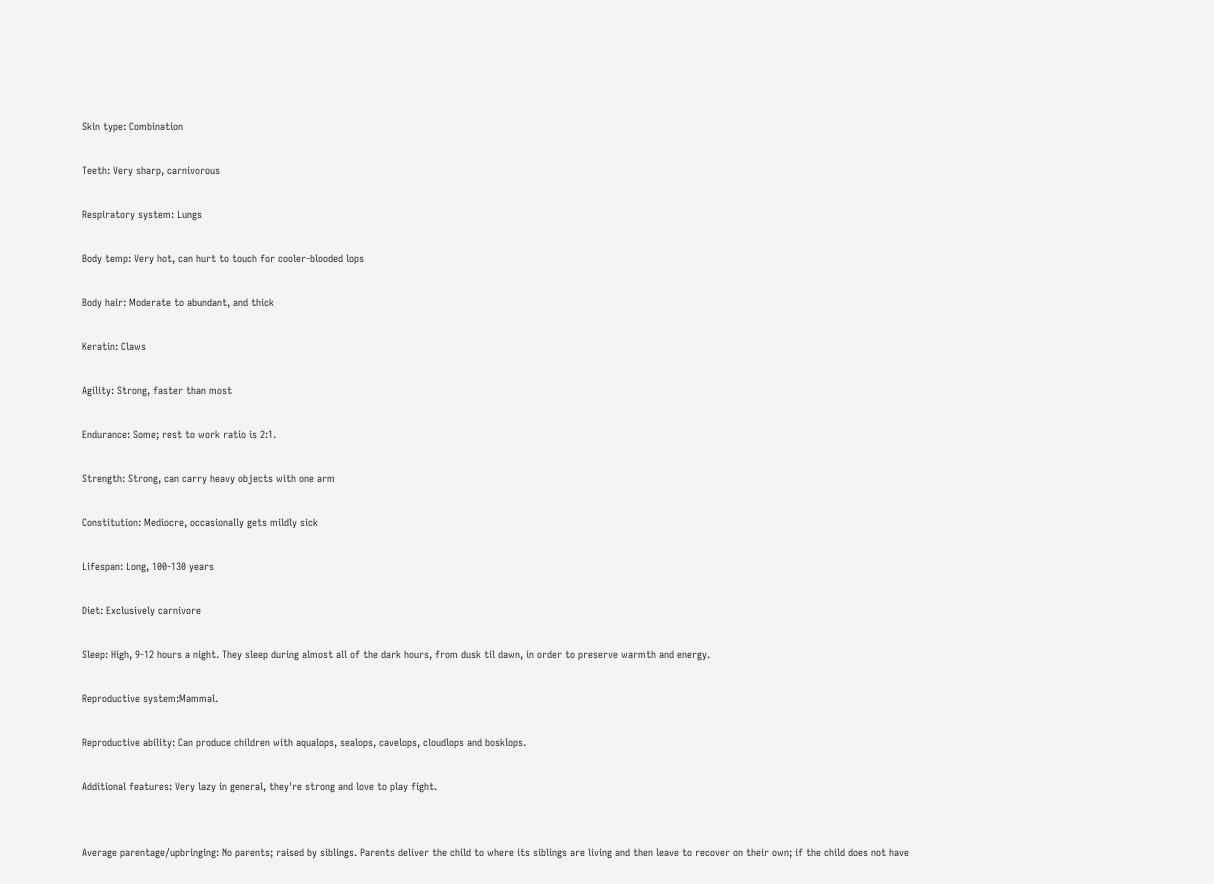Skin type: Combination

Teeth: Very sharp, carnivorous

Respiratory system: Lungs

Body temp: Very hot, can hurt to touch for cooler-blooded lops

Body hair: Moderate to abundant, and thick

Keratin: Claws

Agility: Strong, faster than most

Endurance: Some; rest to work ratio is 2:1.

Strength: Strong, can carry heavy objects with one arm

Constitution: Mediocre, occasionally gets mildly sick

Lifespan: Long, 100-130 years

Diet: Exclusively carnivore

Sleep: High, 9-12 hours a night. They sleep during almost all of the dark hours, from dusk til dawn, in order to preserve warmth and energy.

Reproductive system:Mammal.

Reproductive ability: Can produce children with aqualops, sealops, cavelops, cloudlops and bosklops.

Additional features: Very lazy in general, they're strong and love to play fight.


Average parentage/upbringing: No parents; raised by siblings. Parents deliver the child to where its siblings are living and then leave to recover on their own; if the child does not have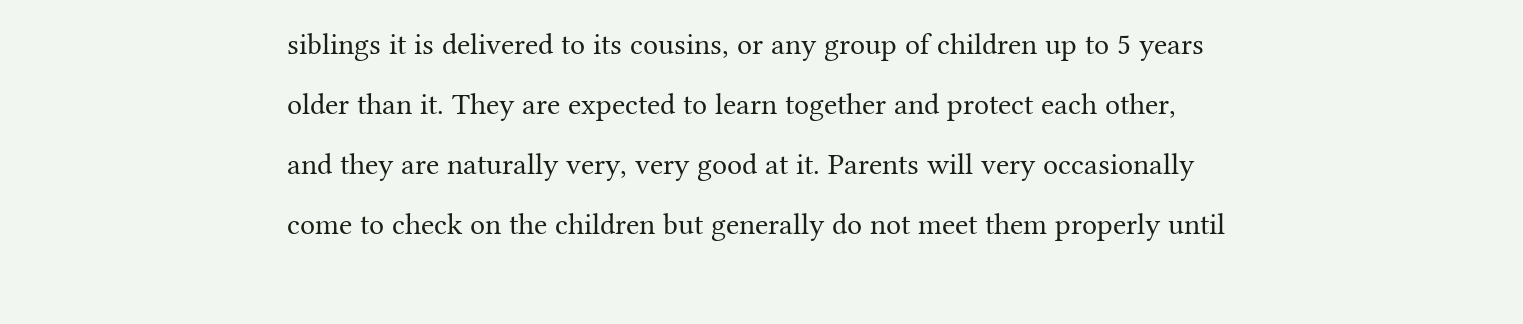siblings it is delivered to its cousins, or any group of children up to 5 years older than it. They are expected to learn together and protect each other, and they are naturally very, very good at it. Parents will very occasionally come to check on the children but generally do not meet them properly until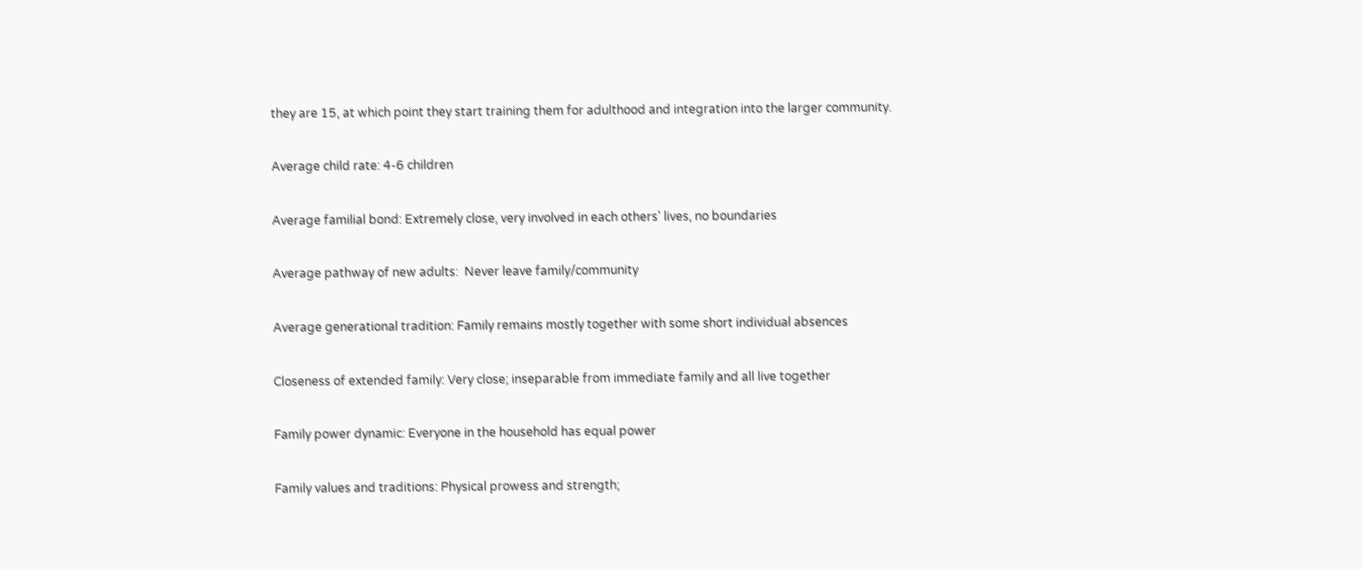they are 15, at which point they start training them for adulthood and integration into the larger community.

Average child rate: 4-6 children

Average familial bond: Extremely close, very involved in each others' lives, no boundaries

Average pathway of new adults:  Never leave family/community

Average generational tradition: Family remains mostly together with some short individual absences

Closeness of extended family: Very close; inseparable from immediate family and all live together

Family power dynamic: Everyone in the household has equal power

Family values and traditions: Physical prowess and strength;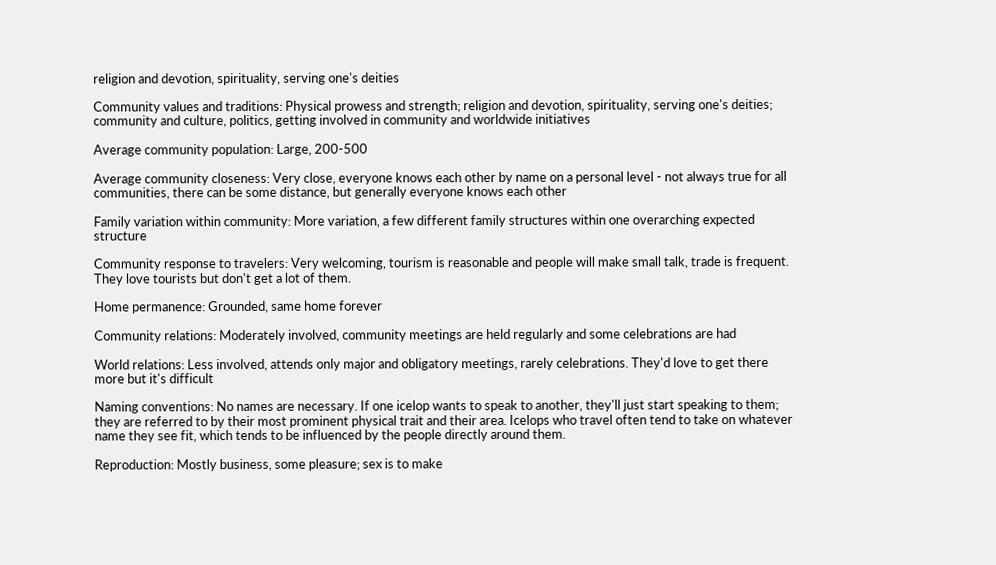religion and devotion, spirituality, serving one's deities

Community values and traditions: Physical prowess and strength; religion and devotion, spirituality, serving one's deities; community and culture, politics, getting involved in community and worldwide initiatives

Average community population: Large, 200-500

Average community closeness: Very close, everyone knows each other by name on a personal level - not always true for all communities, there can be some distance, but generally everyone knows each other

Family variation within community: More variation, a few different family structures within one overarching expected structure

Community response to travelers: Very welcoming, tourism is reasonable and people will make small talk, trade is frequent. They love tourists but don't get a lot of them.

Home permanence: Grounded, same home forever

Community relations: Moderately involved, community meetings are held regularly and some celebrations are had

World relations: Less involved, attends only major and obligatory meetings, rarely celebrations. They'd love to get there more but it's difficult

Naming conventions: No names are necessary. If one icelop wants to speak to another, they'll just start speaking to them; they are referred to by their most prominent physical trait and their area. Icelops who travel often tend to take on whatever name they see fit, which tends to be influenced by the people directly around them.

Reproduction: Mostly business, some pleasure; sex is to make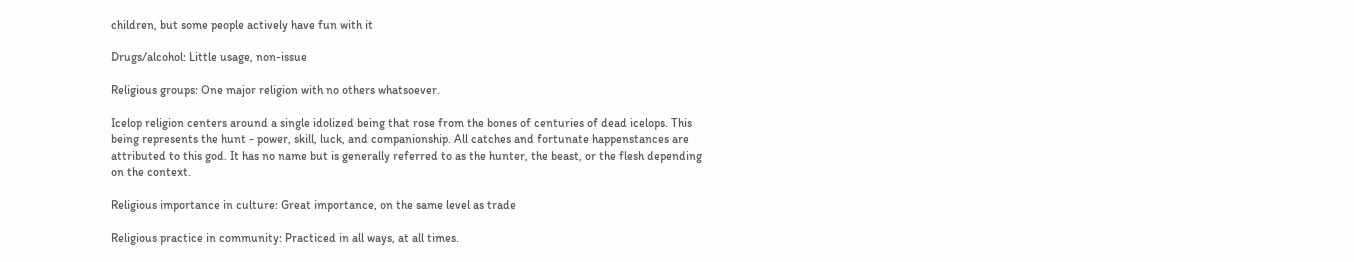children, but some people actively have fun with it

Drugs/alcohol: Little usage, non-issue

Religious groups: One major religion with no others whatsoever.

Icelop religion centers around a single idolized being that rose from the bones of centuries of dead icelops. This being represents the hunt - power, skill, luck, and companionship. All catches and fortunate happenstances are attributed to this god. It has no name but is generally referred to as the hunter, the beast, or the flesh depending on the context.

Religious importance in culture: Great importance, on the same level as trade

Religious practice in community: Practiced in all ways, at all times.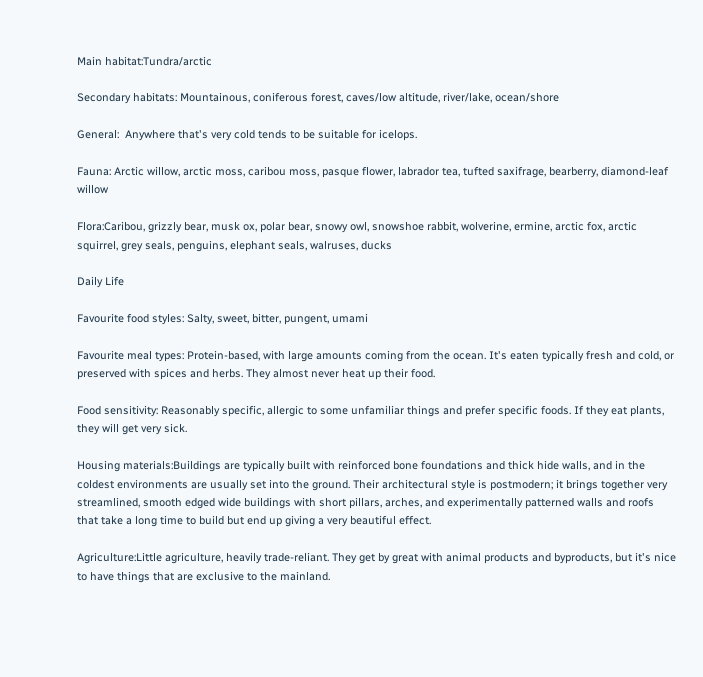Main habitat:Tundra/arctic

Secondary habitats: Mountainous, coniferous forest, caves/low altitude, river/lake, ocean/shore

General:  Anywhere that's very cold tends to be suitable for icelops.

Fauna: Arctic willow, arctic moss, caribou moss, pasque flower, labrador tea, tufted saxifrage, bearberry, diamond-leaf willow

Flora:Caribou, grizzly bear, musk ox, polar bear, snowy owl, snowshoe rabbit, wolverine, ermine, arctic fox, arctic squirrel, grey seals, penguins, elephant seals, walruses, ducks

Daily Life

Favourite food styles: Salty, sweet, bitter, pungent, umami

Favourite meal types: Protein-based, with large amounts coming from the ocean. It's eaten typically fresh and cold, or preserved with spices and herbs. They almost never heat up their food.

Food sensitivity: Reasonably specific, allergic to some unfamiliar things and prefer specific foods. If they eat plants, they will get very sick.

Housing materials:Buildings are typically built with reinforced bone foundations and thick hide walls, and in the coldest environments are usually set into the ground. Their architectural style is postmodern; it brings together very streamlined, smooth edged wide buildings with short pillars, arches, and experimentally patterned walls and roofs that take a long time to build but end up giving a very beautiful effect.

Agriculture:Little agriculture, heavily trade-reliant. They get by great with animal products and byproducts, but it's nice to have things that are exclusive to the mainland.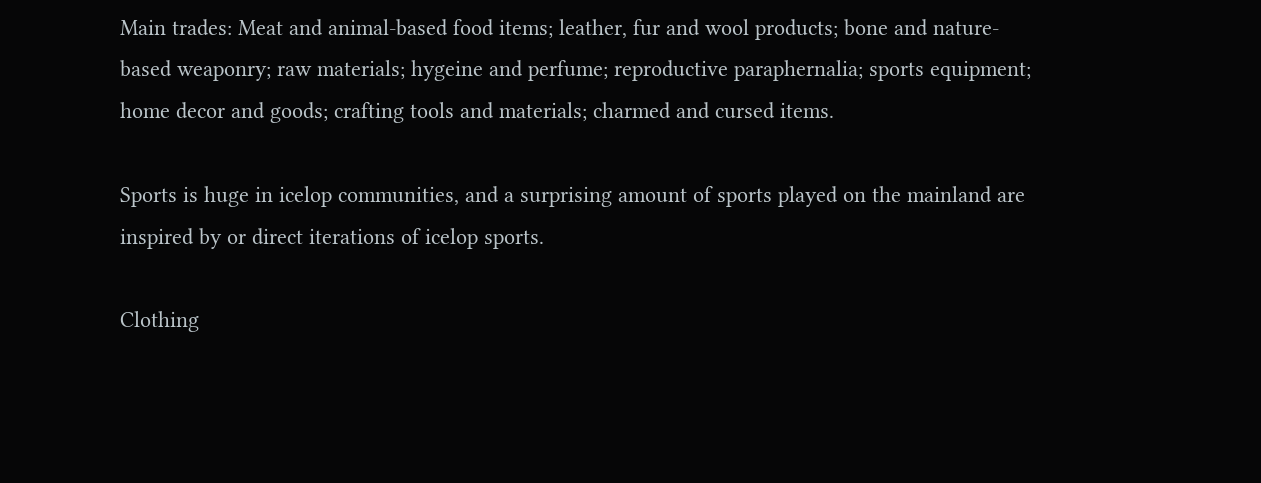Main trades: Meat and animal-based food items; leather, fur and wool products; bone and nature-based weaponry; raw materials; hygeine and perfume; reproductive paraphernalia; sports equipment; home decor and goods; crafting tools and materials; charmed and cursed items.

Sports is huge in icelop communities, and a surprising amount of sports played on the mainland are inspired by or direct iterations of icelop sports.

Clothing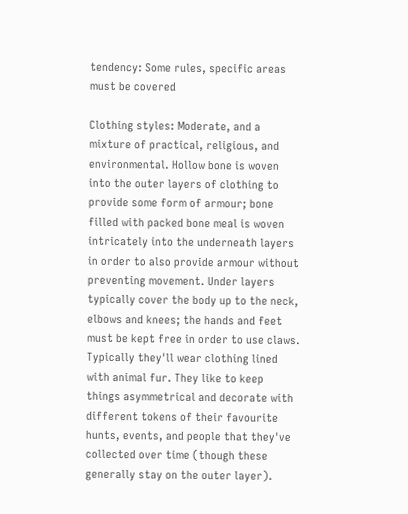tendency: Some rules, specific areas must be covered

Clothing styles: Moderate, and a mixture of practical, religious, and environmental. Hollow bone is woven into the outer layers of clothing to provide some form of armour; bone filled with packed bone meal is woven intricately into the underneath layers in order to also provide armour without preventing movement. Under layers typically cover the body up to the neck, elbows and knees; the hands and feet must be kept free in order to use claws. Typically they'll wear clothing lined with animal fur. They like to keep things asymmetrical and decorate with different tokens of their favourite hunts, events, and people that they've collected over time (though these generally stay on the outer layer).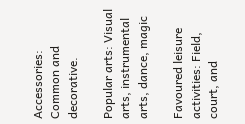Accessories: Common and decorative.

Popular arts: Visual arts, instrumental arts, dance, magic

Favoured leisure activities: Field, court, and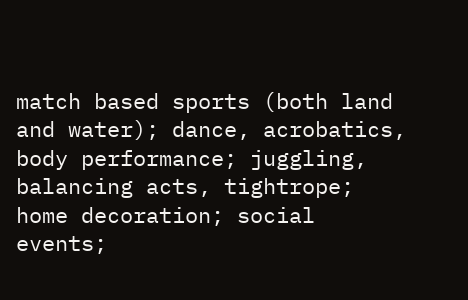match based sports (both land and water); dance, acrobatics, body performance; juggling, balancing acts, tightrope; home decoration; social events;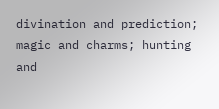divination and prediction; magic and charms; hunting and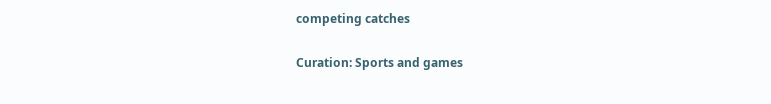competing catches

Curation: Sports and games